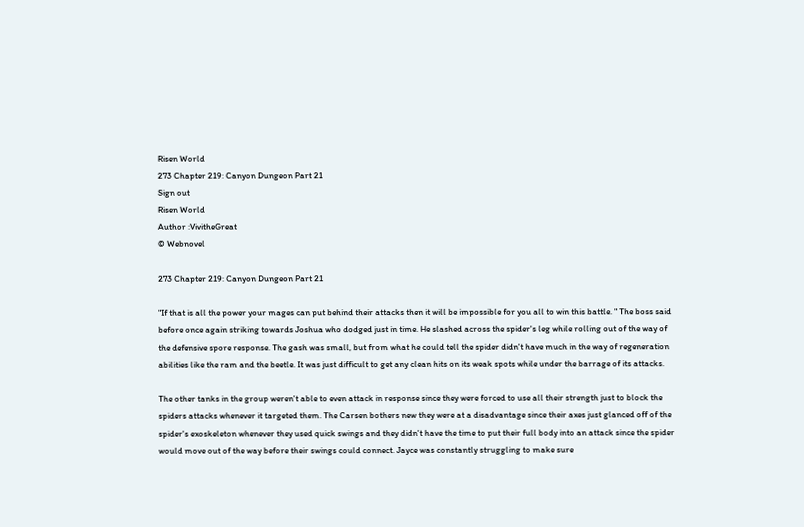Risen World
273 Chapter 219: Canyon Dungeon Part 21
Sign out
Risen World
Author :VivitheGreat
© Webnovel

273 Chapter 219: Canyon Dungeon Part 21

"If that is all the power your mages can put behind their attacks then it will be impossible for you all to win this battle. " The boss said before once again striking towards Joshua who dodged just in time. He slashed across the spider's leg while rolling out of the way of the defensive spore response. The gash was small, but from what he could tell the spider didn't have much in the way of regeneration abilities like the ram and the beetle. It was just difficult to get any clean hits on its weak spots while under the barrage of its attacks.

The other tanks in the group weren't able to even attack in response since they were forced to use all their strength just to block the spiders attacks whenever it targeted them. The Carsen bothers new they were at a disadvantage since their axes just glanced off of the spider's exoskeleton whenever they used quick swings and they didn't have the time to put their full body into an attack since the spider would move out of the way before their swings could connect. Jayce was constantly struggling to make sure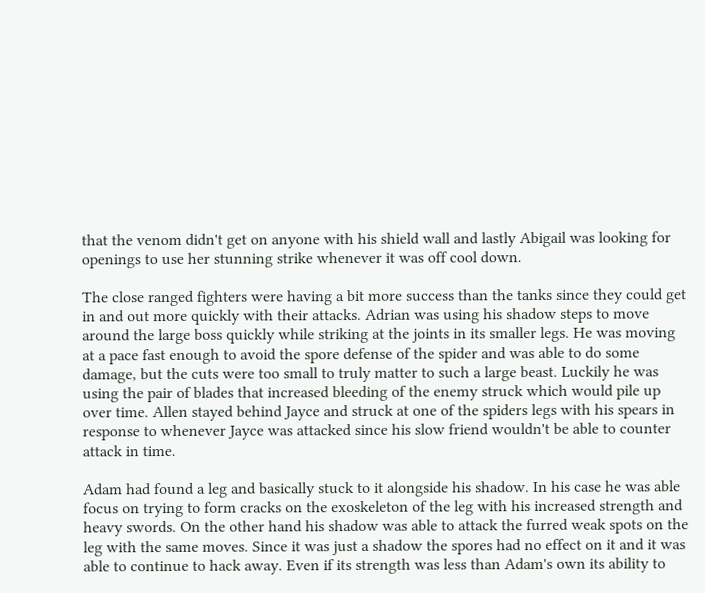that the venom didn't get on anyone with his shield wall and lastly Abigail was looking for openings to use her stunning strike whenever it was off cool down.

The close ranged fighters were having a bit more success than the tanks since they could get in and out more quickly with their attacks. Adrian was using his shadow steps to move around the large boss quickly while striking at the joints in its smaller legs. He was moving at a pace fast enough to avoid the spore defense of the spider and was able to do some damage, but the cuts were too small to truly matter to such a large beast. Luckily he was using the pair of blades that increased bleeding of the enemy struck which would pile up over time. Allen stayed behind Jayce and struck at one of the spiders legs with his spears in response to whenever Jayce was attacked since his slow friend wouldn't be able to counter attack in time.

Adam had found a leg and basically stuck to it alongside his shadow. In his case he was able focus on trying to form cracks on the exoskeleton of the leg with his increased strength and heavy swords. On the other hand his shadow was able to attack the furred weak spots on the leg with the same moves. Since it was just a shadow the spores had no effect on it and it was able to continue to hack away. Even if its strength was less than Adam's own its ability to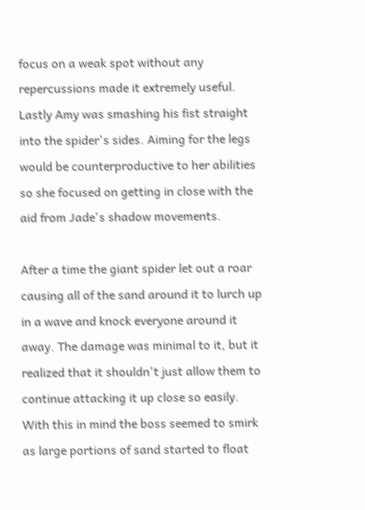focus on a weak spot without any repercussions made it extremely useful. Lastly Amy was smashing his fist straight into the spider's sides. Aiming for the legs would be counterproductive to her abilities so she focused on getting in close with the aid from Jade's shadow movements.

After a time the giant spider let out a roar causing all of the sand around it to lurch up in a wave and knock everyone around it away. The damage was minimal to it, but it realized that it shouldn't just allow them to continue attacking it up close so easily. With this in mind the boss seemed to smirk as large portions of sand started to float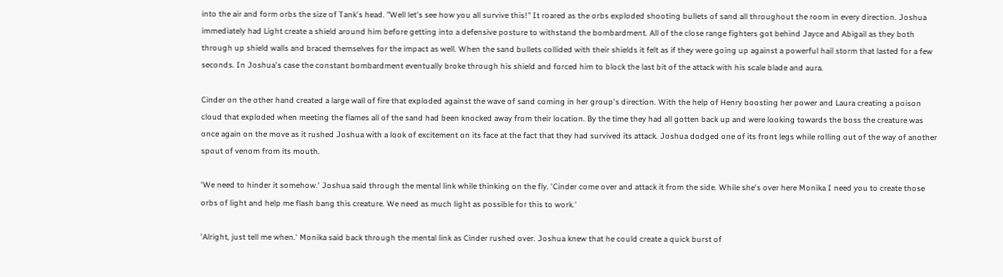into the air and form orbs the size of Tank's head. "Well let's see how you all survive this!" It roared as the orbs exploded shooting bullets of sand all throughout the room in every direction. Joshua immediately had Light create a shield around him before getting into a defensive posture to withstand the bombardment. All of the close range fighters got behind Jayce and Abigail as they both through up shield walls and braced themselves for the impact as well. When the sand bullets collided with their shields it felt as if they were going up against a powerful hail storm that lasted for a few seconds. In Joshua's case the constant bombardment eventually broke through his shield and forced him to block the last bit of the attack with his scale blade and aura.

Cinder on the other hand created a large wall of fire that exploded against the wave of sand coming in her group's direction. With the help of Henry boosting her power and Laura creating a poison cloud that exploded when meeting the flames all of the sand had been knocked away from their location. By the time they had all gotten back up and were looking towards the boss the creature was once again on the move as it rushed Joshua with a look of excitement on its face at the fact that they had survived its attack. Joshua dodged one of its front legs while rolling out of the way of another spout of venom from its mouth.

'We need to hinder it somehow.' Joshua said through the mental link while thinking on the fly. 'Cinder come over and attack it from the side. While she's over here Monika I need you to create those orbs of light and help me flash bang this creature. We need as much light as possible for this to work.'

'Alright, just tell me when.' Monika said back through the mental link as Cinder rushed over. Joshua knew that he could create a quick burst of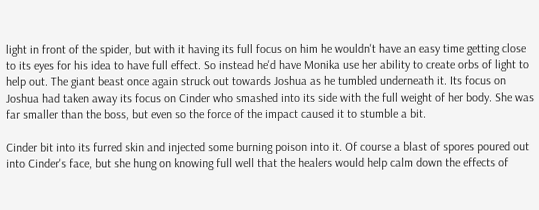light in front of the spider, but with it having its full focus on him he wouldn't have an easy time getting close to its eyes for his idea to have full effect. So instead he'd have Monika use her ability to create orbs of light to help out. The giant beast once again struck out towards Joshua as he tumbled underneath it. Its focus on Joshua had taken away its focus on Cinder who smashed into its side with the full weight of her body. She was far smaller than the boss, but even so the force of the impact caused it to stumble a bit.

Cinder bit into its furred skin and injected some burning poison into it. Of course a blast of spores poured out into Cinder's face, but she hung on knowing full well that the healers would help calm down the effects of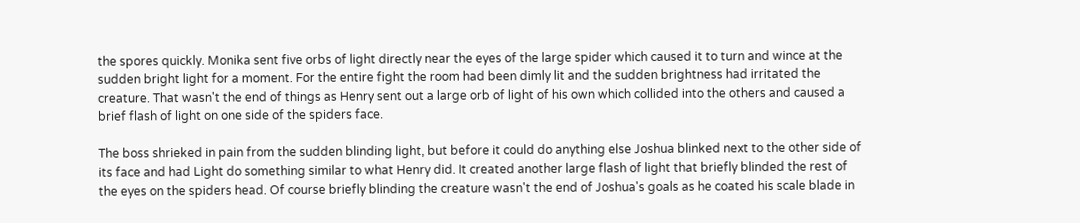the spores quickly. Monika sent five orbs of light directly near the eyes of the large spider which caused it to turn and wince at the sudden bright light for a moment. For the entire fight the room had been dimly lit and the sudden brightness had irritated the creature. That wasn't the end of things as Henry sent out a large orb of light of his own which collided into the others and caused a brief flash of light on one side of the spiders face.

The boss shrieked in pain from the sudden blinding light, but before it could do anything else Joshua blinked next to the other side of its face and had Light do something similar to what Henry did. It created another large flash of light that briefly blinded the rest of the eyes on the spiders head. Of course briefly blinding the creature wasn't the end of Joshua's goals as he coated his scale blade in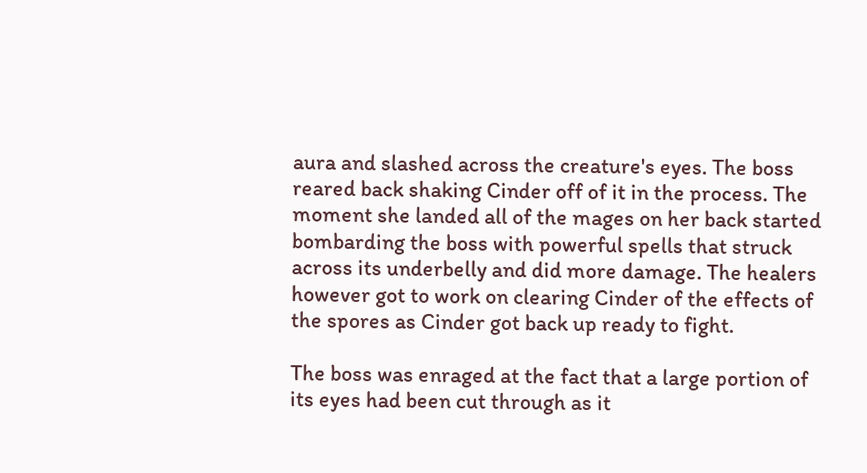aura and slashed across the creature's eyes. The boss reared back shaking Cinder off of it in the process. The moment she landed all of the mages on her back started bombarding the boss with powerful spells that struck across its underbelly and did more damage. The healers however got to work on clearing Cinder of the effects of the spores as Cinder got back up ready to fight.

The boss was enraged at the fact that a large portion of its eyes had been cut through as it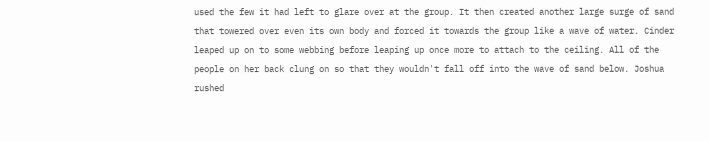used the few it had left to glare over at the group. It then created another large surge of sand that towered over even its own body and forced it towards the group like a wave of water. Cinder leaped up on to some webbing before leaping up once more to attach to the ceiling. All of the people on her back clung on so that they wouldn't fall off into the wave of sand below. Joshua rushed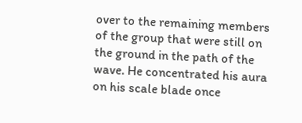over to the remaining members of the group that were still on the ground in the path of the wave. He concentrated his aura on his scale blade once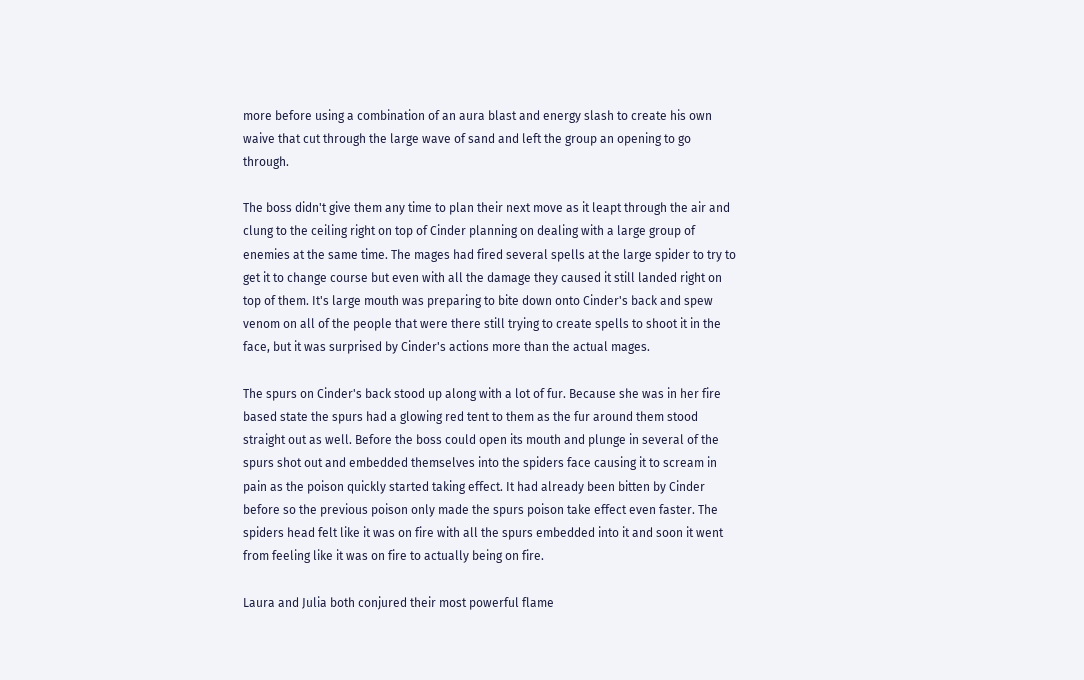more before using a combination of an aura blast and energy slash to create his own waive that cut through the large wave of sand and left the group an opening to go through.

The boss didn't give them any time to plan their next move as it leapt through the air and clung to the ceiling right on top of Cinder planning on dealing with a large group of enemies at the same time. The mages had fired several spells at the large spider to try to get it to change course but even with all the damage they caused it still landed right on top of them. It's large mouth was preparing to bite down onto Cinder's back and spew venom on all of the people that were there still trying to create spells to shoot it in the face, but it was surprised by Cinder's actions more than the actual mages.

The spurs on Cinder's back stood up along with a lot of fur. Because she was in her fire based state the spurs had a glowing red tent to them as the fur around them stood straight out as well. Before the boss could open its mouth and plunge in several of the spurs shot out and embedded themselves into the spiders face causing it to scream in pain as the poison quickly started taking effect. It had already been bitten by Cinder before so the previous poison only made the spurs poison take effect even faster. The spiders head felt like it was on fire with all the spurs embedded into it and soon it went from feeling like it was on fire to actually being on fire.

Laura and Julia both conjured their most powerful flame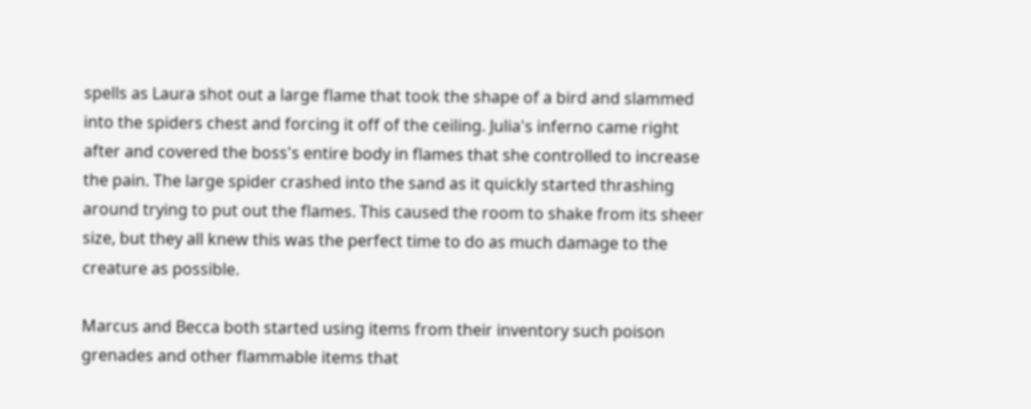spells as Laura shot out a large flame that took the shape of a bird and slammed into the spiders chest and forcing it off of the ceiling. Julia's inferno came right after and covered the boss's entire body in flames that she controlled to increase the pain. The large spider crashed into the sand as it quickly started thrashing around trying to put out the flames. This caused the room to shake from its sheer size, but they all knew this was the perfect time to do as much damage to the creature as possible.

Marcus and Becca both started using items from their inventory such poison grenades and other flammable items that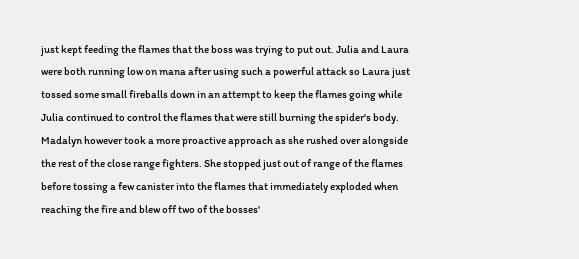just kept feeding the flames that the boss was trying to put out. Julia and Laura were both running low on mana after using such a powerful attack so Laura just tossed some small fireballs down in an attempt to keep the flames going while Julia continued to control the flames that were still burning the spider's body. Madalyn however took a more proactive approach as she rushed over alongside the rest of the close range fighters. She stopped just out of range of the flames before tossing a few canister into the flames that immediately exploded when reaching the fire and blew off two of the bosses'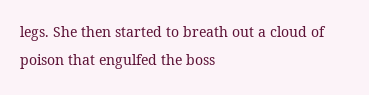legs. She then started to breath out a cloud of poison that engulfed the boss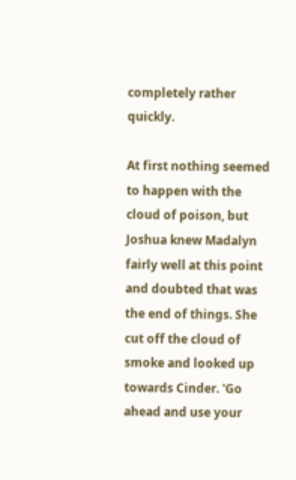completely rather quickly.

At first nothing seemed to happen with the cloud of poison, but Joshua knew Madalyn fairly well at this point and doubted that was the end of things. She cut off the cloud of smoke and looked up towards Cinder. 'Go ahead and use your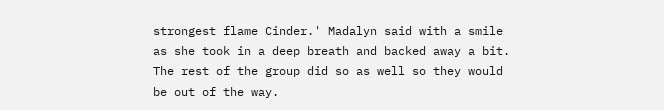strongest flame Cinder.' Madalyn said with a smile as she took in a deep breath and backed away a bit. The rest of the group did so as well so they would be out of the way.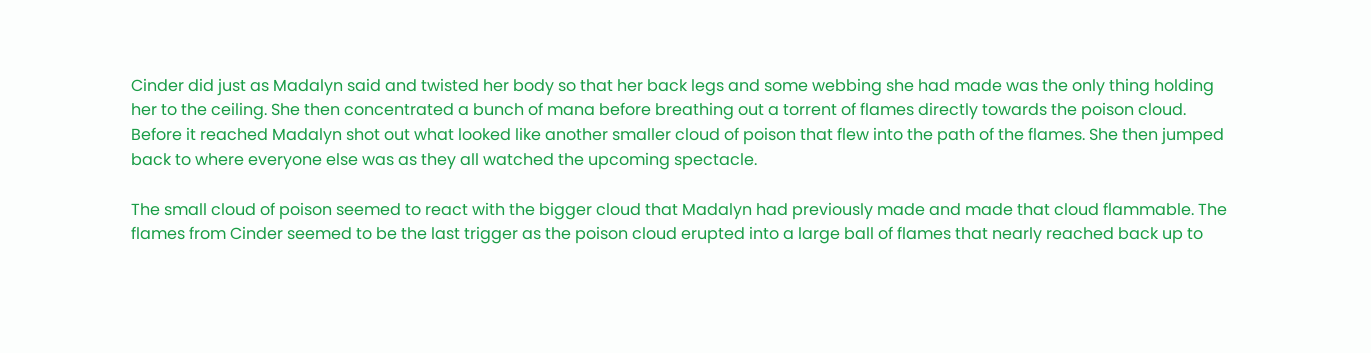Cinder did just as Madalyn said and twisted her body so that her back legs and some webbing she had made was the only thing holding her to the ceiling. She then concentrated a bunch of mana before breathing out a torrent of flames directly towards the poison cloud. Before it reached Madalyn shot out what looked like another smaller cloud of poison that flew into the path of the flames. She then jumped back to where everyone else was as they all watched the upcoming spectacle.

The small cloud of poison seemed to react with the bigger cloud that Madalyn had previously made and made that cloud flammable. The flames from Cinder seemed to be the last trigger as the poison cloud erupted into a large ball of flames that nearly reached back up to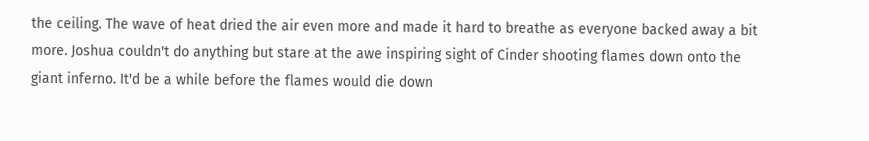the ceiling. The wave of heat dried the air even more and made it hard to breathe as everyone backed away a bit more. Joshua couldn't do anything but stare at the awe inspiring sight of Cinder shooting flames down onto the giant inferno. It'd be a while before the flames would die down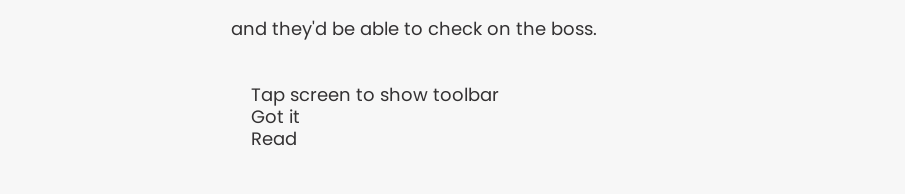and they'd be able to check on the boss.


    Tap screen to show toolbar
    Got it
    Read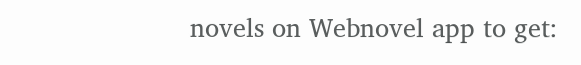novels on Webnovel app to get: